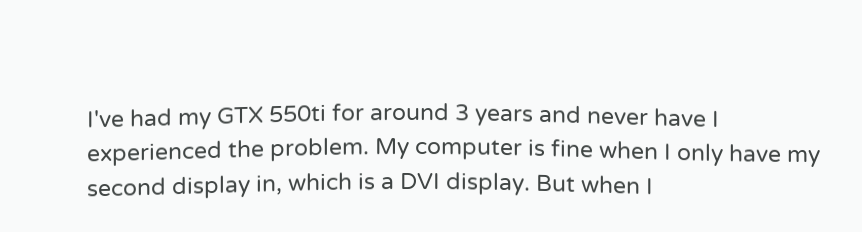I've had my GTX 550ti for around 3 years and never have I experienced the problem. My computer is fine when I only have my second display in, which is a DVI display. But when I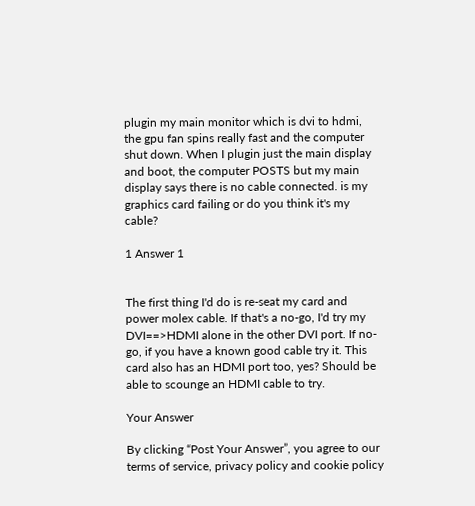plugin my main monitor which is dvi to hdmi, the gpu fan spins really fast and the computer shut down. When I plugin just the main display and boot, the computer POSTS but my main display says there is no cable connected. is my graphics card failing or do you think it's my cable?

1 Answer 1


The first thing I'd do is re-seat my card and power molex cable. If that's a no-go, I'd try my DVI==>HDMI alone in the other DVI port. If no-go, if you have a known good cable try it. This card also has an HDMI port too, yes? Should be able to scounge an HDMI cable to try.

Your Answer

By clicking “Post Your Answer”, you agree to our terms of service, privacy policy and cookie policy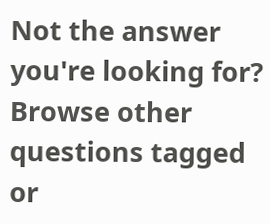Not the answer you're looking for? Browse other questions tagged or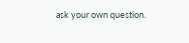ask your own question.